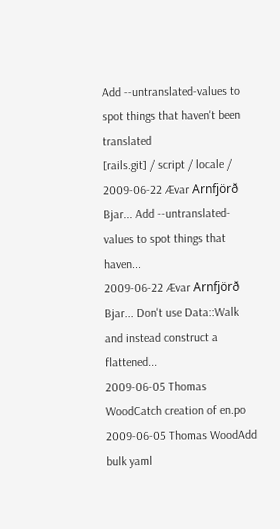Add --untranslated-values to spot things that haven't been translated
[rails.git] / script / locale /
2009-06-22 Ævar Arnfjörð Bjar... Add --untranslated-values to spot things that haven...
2009-06-22 Ævar Arnfjörð Bjar... Don't use Data::Walk and instead construct a flattened...
2009-06-05 Thomas WoodCatch creation of en.po
2009-06-05 Thomas WoodAdd bulk yaml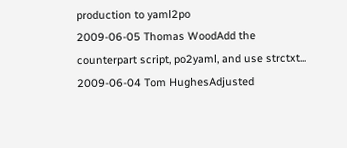production to yaml2po
2009-06-05 Thomas WoodAdd the counterpart script, po2yaml, and use strctxt...
2009-06-04 Tom HughesAdjusted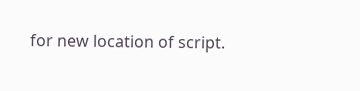for new location of script.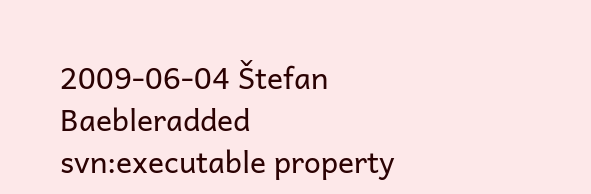2009-06-04 Štefan Baebleradded svn:executable property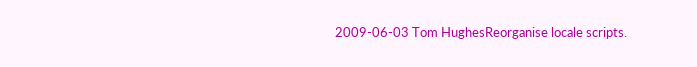2009-06-03 Tom HughesReorganise locale scripts.